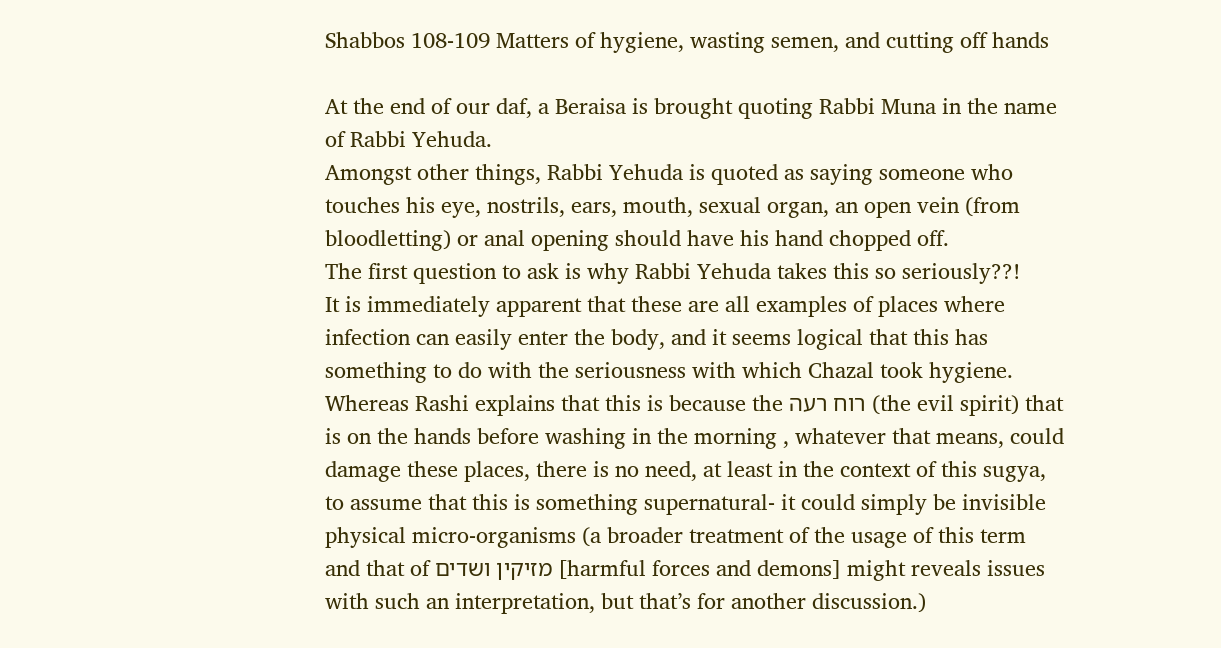Shabbos 108-109 Matters of hygiene, wasting semen, and cutting off hands

At the end of our daf, a Beraisa is brought quoting Rabbi Muna in the name of Rabbi Yehuda.
Amongst other things, Rabbi Yehuda is quoted as saying someone who touches his eye, nostrils, ears, mouth, sexual organ, an open vein (from bloodletting) or anal opening should have his hand chopped off.
The first question to ask is why Rabbi Yehuda takes this so seriously??!
It is immediately apparent that these are all examples of places where infection can easily enter the body, and it seems logical that this has something to do with the seriousness with which Chazal took hygiene.
Whereas Rashi explains that this is because the רוח רעה (the evil spirit) that is on the hands before washing in the morning , whatever that means, could damage these places, there is no need, at least in the context of this sugya, to assume that this is something supernatural- it could simply be invisible physical micro-organisms (a broader treatment of the usage of this term and that of מזיקין ושדים [harmful forces and demons] might reveals issues with such an interpretation, but that’s for another discussion.)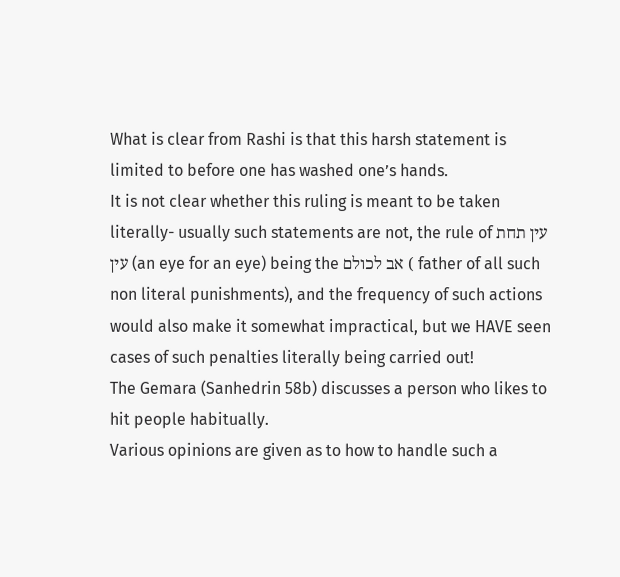What is clear from Rashi is that this harsh statement is limited to before one has washed one’s hands.
It is not clear whether this ruling is meant to be taken literally- usually such statements are not, the rule of עין תחת עין (an eye for an eye) being the אב לכולם ( father of all such non literal punishments), and the frequency of such actions would also make it somewhat impractical, but we HAVE seen cases of such penalties literally being carried out!
The Gemara (Sanhedrin 58b) discusses a person who likes to hit people habitually.
Various opinions are given as to how to handle such a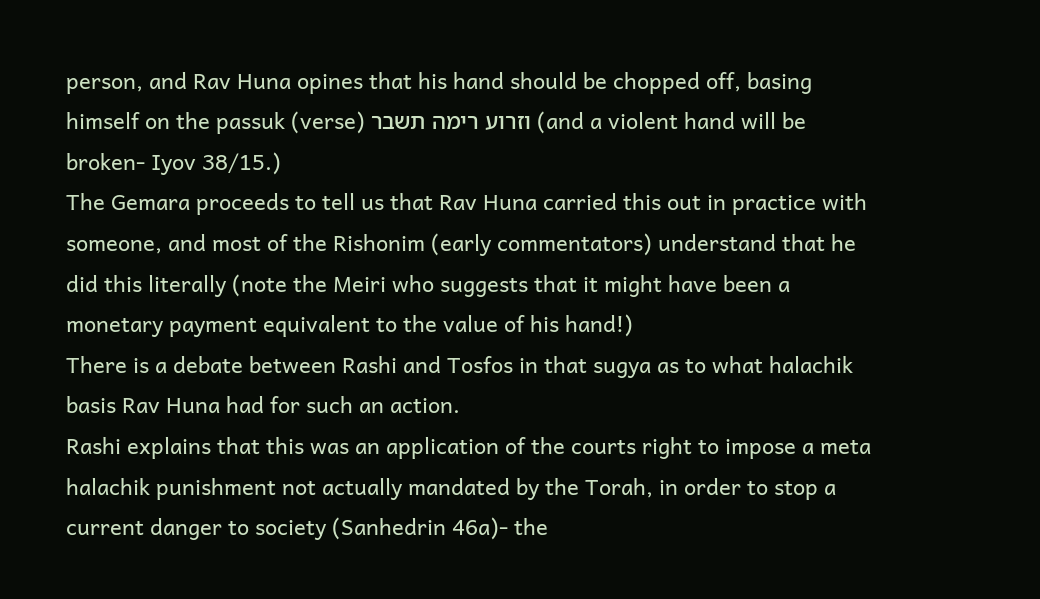person, and Rav Huna opines that his hand should be chopped off, basing himself on the passuk (verse) וזרוע רימה תשבר (and a violent hand will be broken- Iyov 38/15.)
The Gemara proceeds to tell us that Rav Huna carried this out in practice with someone, and most of the Rishonim (early commentators) understand that he did this literally (note the Meiri who suggests that it might have been a monetary payment equivalent to the value of his hand!)
There is a debate between Rashi and Tosfos in that sugya as to what halachik basis Rav Huna had for such an action.
Rashi explains that this was an application of the courts right to impose a meta halachik punishment not actually mandated by the Torah, in order to stop a current danger to society (Sanhedrin 46a)- the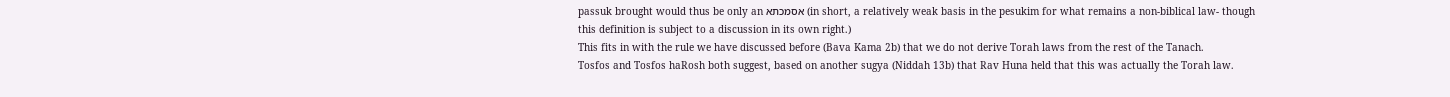passuk brought would thus be only an אסמכתא (in short, a relatively weak basis in the pesukim for what remains a non-biblical law- though this definition is subject to a discussion in its own right.)
This fits in with the rule we have discussed before (Bava Kama 2b) that we do not derive Torah laws from the rest of the Tanach.
Tosfos and Tosfos haRosh both suggest, based on another sugya (Niddah 13b) that Rav Huna held that this was actually the Torah law.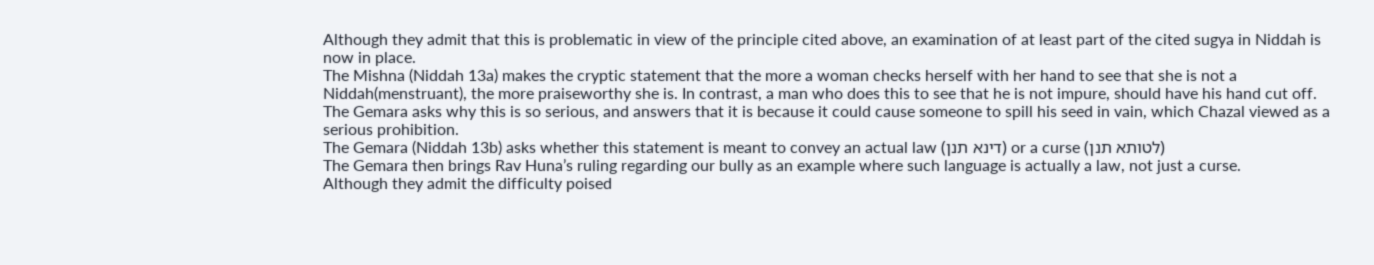Although they admit that this is problematic in view of the principle cited above, an examination of at least part of the cited sugya in Niddah is now in place.
The Mishna (Niddah 13a) makes the cryptic statement that the more a woman checks herself with her hand to see that she is not a Niddah(menstruant), the more praiseworthy she is. In contrast, a man who does this to see that he is not impure, should have his hand cut off.
The Gemara asks why this is so serious, and answers that it is because it could cause someone to spill his seed in vain, which Chazal viewed as a serious prohibition.
The Gemara (Niddah 13b) asks whether this statement is meant to convey an actual law (דינא תנן) or a curse (לטותא תנן)
The Gemara then brings Rav Huna’s ruling regarding our bully as an example where such language is actually a law, not just a curse.
Although they admit the difficulty poised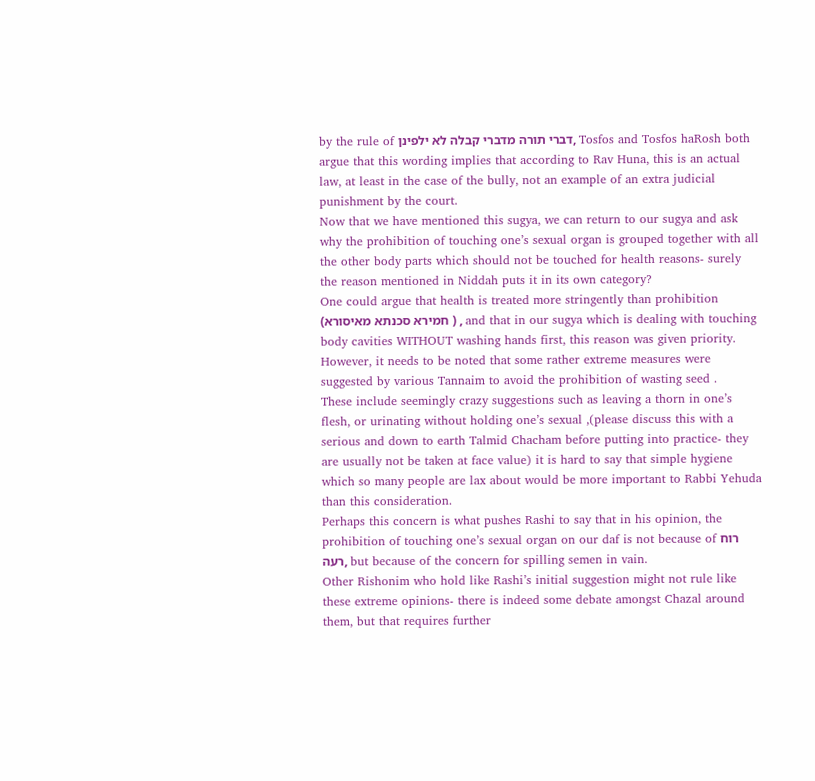by the rule of דברי תורה מדברי קבלה לא ילפינן, Tosfos and Tosfos haRosh both argue that this wording implies that according to Rav Huna, this is an actual law, at least in the case of the bully, not an example of an extra judicial punishment by the court.
Now that we have mentioned this sugya, we can return to our sugya and ask why the prohibition of touching one’s sexual organ is grouped together with all the other body parts which should not be touched for health reasons- surely the reason mentioned in Niddah puts it in its own category?
One could argue that health is treated more stringently than prohibition (חמירא סכנתא מאיסורא ) , and that in our sugya which is dealing with touching body cavities WITHOUT washing hands first, this reason was given priority.
However, it needs to be noted that some rather extreme measures were suggested by various Tannaim to avoid the prohibition of wasting seed .
These include seemingly crazy suggestions such as leaving a thorn in one’s flesh, or urinating without holding one’s sexual ,(please discuss this with a serious and down to earth Talmid Chacham before putting into practice- they are usually not be taken at face value) it is hard to say that simple hygiene which so many people are lax about would be more important to Rabbi Yehuda than this consideration.
Perhaps this concern is what pushes Rashi to say that in his opinion, the prohibition of touching one’s sexual organ on our daf is not because of רוח רעה, but because of the concern for spilling semen in vain.
Other Rishonim who hold like Rashi’s initial suggestion might not rule like these extreme opinions- there is indeed some debate amongst Chazal around them, but that requires further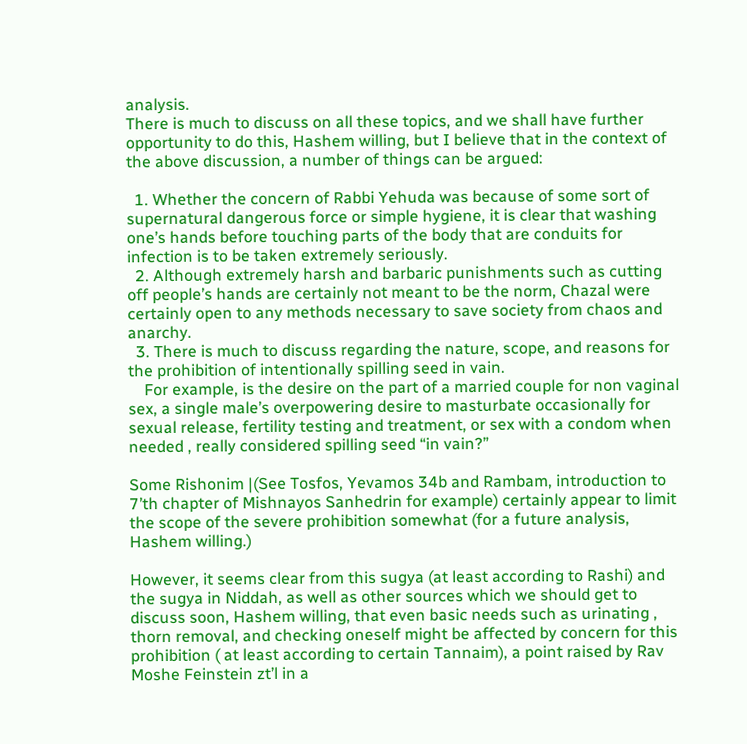analysis.
There is much to discuss on all these topics, and we shall have further opportunity to do this, Hashem willing, but I believe that in the context of the above discussion, a number of things can be argued:

  1. Whether the concern of Rabbi Yehuda was because of some sort of supernatural dangerous force or simple hygiene, it is clear that washing one’s hands before touching parts of the body that are conduits for infection is to be taken extremely seriously.
  2. Although extremely harsh and barbaric punishments such as cutting off people’s hands are certainly not meant to be the norm, Chazal were certainly open to any methods necessary to save society from chaos and anarchy.
  3. There is much to discuss regarding the nature, scope, and reasons for the prohibition of intentionally spilling seed in vain.
    For example, is the desire on the part of a married couple for non vaginal sex, a single male’s overpowering desire to masturbate occasionally for sexual release, fertility testing and treatment, or sex with a condom when needed , really considered spilling seed “in vain?”

Some Rishonim |(See Tosfos, Yevamos 34b and Rambam, introduction to 7’th chapter of Mishnayos Sanhedrin for example) certainly appear to limit the scope of the severe prohibition somewhat (for a future analysis, Hashem willing.)

However, it seems clear from this sugya (at least according to Rashi) and the sugya in Niddah, as well as other sources which we should get to discuss soon, Hashem willing, that even basic needs such as urinating , thorn removal, and checking oneself might be affected by concern for this prohibition ( at least according to certain Tannaim), a point raised by Rav Moshe Feinstein zt’l in a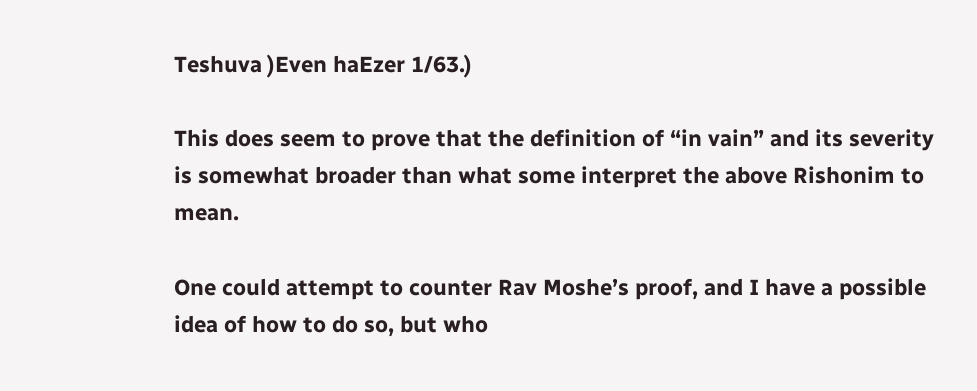Teshuva )Even haEzer 1/63.)

This does seem to prove that the definition of “in vain” and its severity is somewhat broader than what some interpret the above Rishonim to mean.

One could attempt to counter Rav Moshe’s proof, and I have a possible idea of how to do so, but who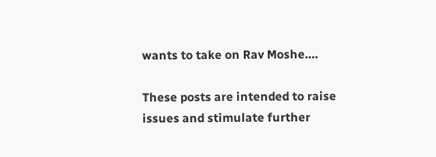wants to take on Rav Moshe….

These posts are intended to raise issues and stimulate further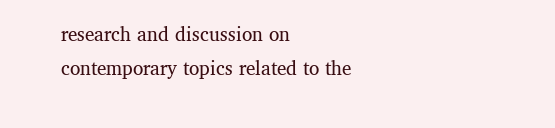research and discussion on contemporary topics related to the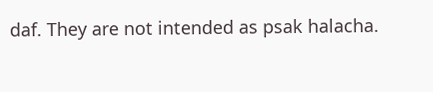daf. They are not intended as psak halacha.